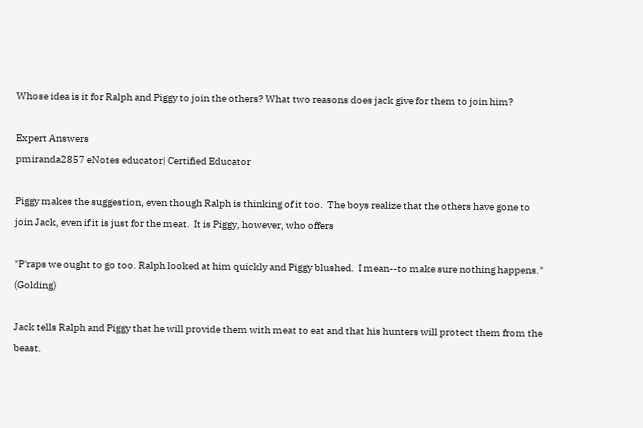Whose idea is it for Ralph and Piggy to join the others? What two reasons does jack give for them to join him?

Expert Answers
pmiranda2857 eNotes educator| Certified Educator

Piggy makes the suggestion, even though Ralph is thinking of it too.  The boys realize that the others have gone to join Jack, even if it is just for the meat.  It is Piggy, however, who offers

"P'raps we ought to go too. Ralph looked at him quickly and Piggy blushed.  I mean--to make sure nothing happens." (Golding)

Jack tells Ralph and Piggy that he will provide them with meat to eat and that his hunters will protect them from the beast.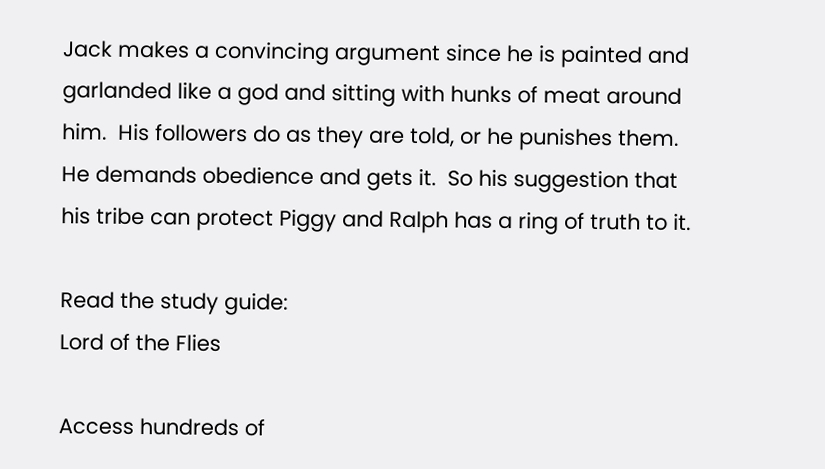Jack makes a convincing argument since he is painted and garlanded like a god and sitting with hunks of meat around him.  His followers do as they are told, or he punishes them.  He demands obedience and gets it.  So his suggestion that his tribe can protect Piggy and Ralph has a ring of truth to it.

Read the study guide:
Lord of the Flies

Access hundreds of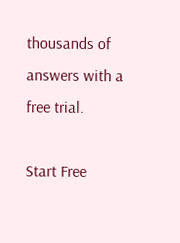thousands of answers with a free trial.

Start Free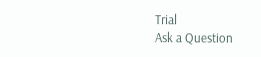Trial
Ask a Question